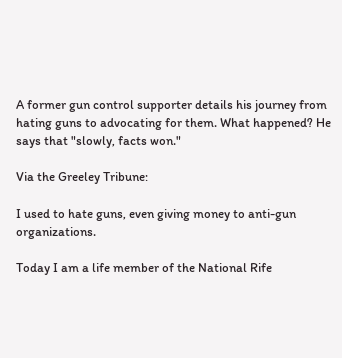A former gun control supporter details his journey from hating guns to advocating for them. What happened? He says that "slowly, facts won."

Via the Greeley Tribune:

I used to hate guns, even giving money to anti-gun organizations.

Today I am a life member of the National Rife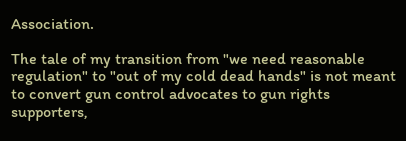Association.

The tale of my transition from "we need reasonable regulation" to "out of my cold dead hands" is not meant to convert gun control advocates to gun rights supporters,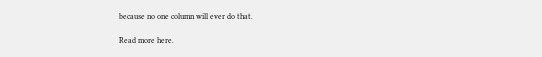because no one column will ever do that.

Read more here.